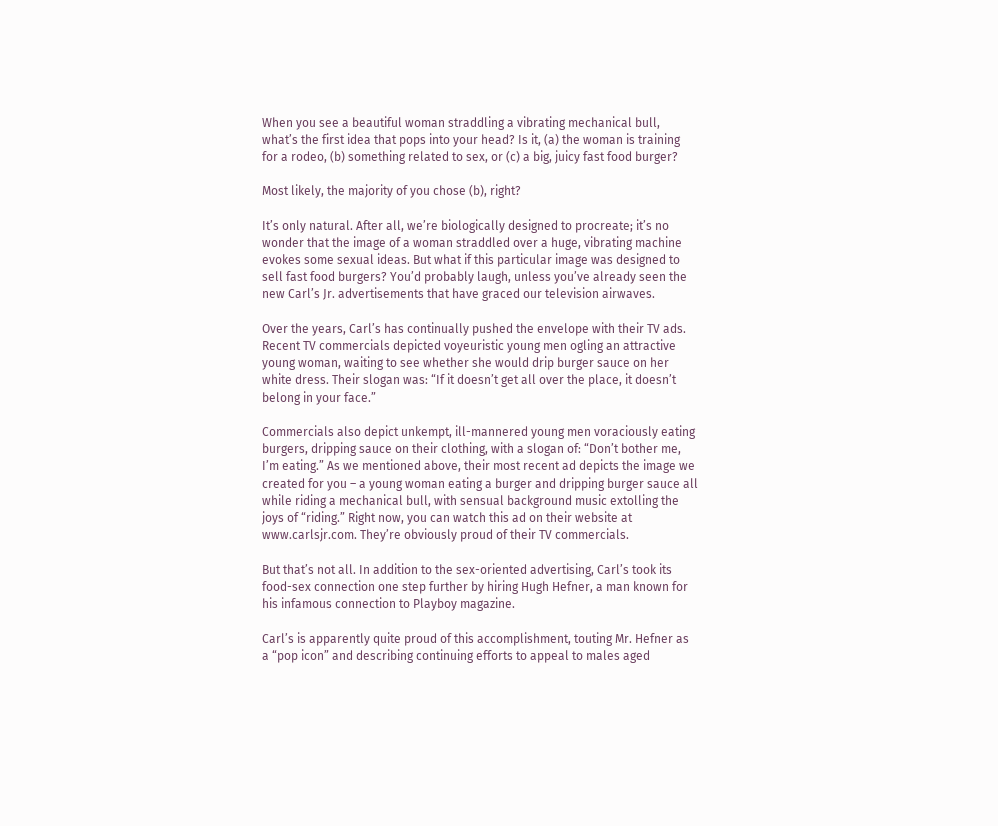When you see a beautiful woman straddling a vibrating mechanical bull, what’s the first idea that pops into your head? Is it, (a) the woman is training for a rodeo, (b) something related to sex, or (c) a big, juicy fast food burger?

Most likely, the majority of you chose (b), right?

It’s only natural. After all, we’re biologically designed to procreate; it’s no wonder that the image of a woman straddled over a huge, vibrating machine evokes some sexual ideas. But what if this particular image was designed to sell fast food burgers? You’d probably laugh, unless you’ve already seen the new Carl’s Jr. advertisements that have graced our television airwaves.

Over the years, Carl’s has continually pushed the envelope with their TV ads. Recent TV commercials depicted voyeuristic young men ogling an attractive young woman, waiting to see whether she would drip burger sauce on her white dress. Their slogan was: “If it doesn’t get all over the place, it doesn’t belong in your face.”

Commercials also depict unkempt, ill-mannered young men voraciously eating burgers, dripping sauce on their clothing, with a slogan of: “Don’t bother me, I’m eating.” As we mentioned above, their most recent ad depicts the image we created for you – a young woman eating a burger and dripping burger sauce all while riding a mechanical bull, with sensual background music extolling the joys of “riding.” Right now, you can watch this ad on their website at www.carlsjr.com. They’re obviously proud of their TV commercials.

But that’s not all. In addition to the sex-oriented advertising, Carl’s took its food-sex connection one step further by hiring Hugh Hefner, a man known for his infamous connection to Playboy magazine.

Carl’s is apparently quite proud of this accomplishment, touting Mr. Hefner as a “pop icon” and describing continuing efforts to appeal to males aged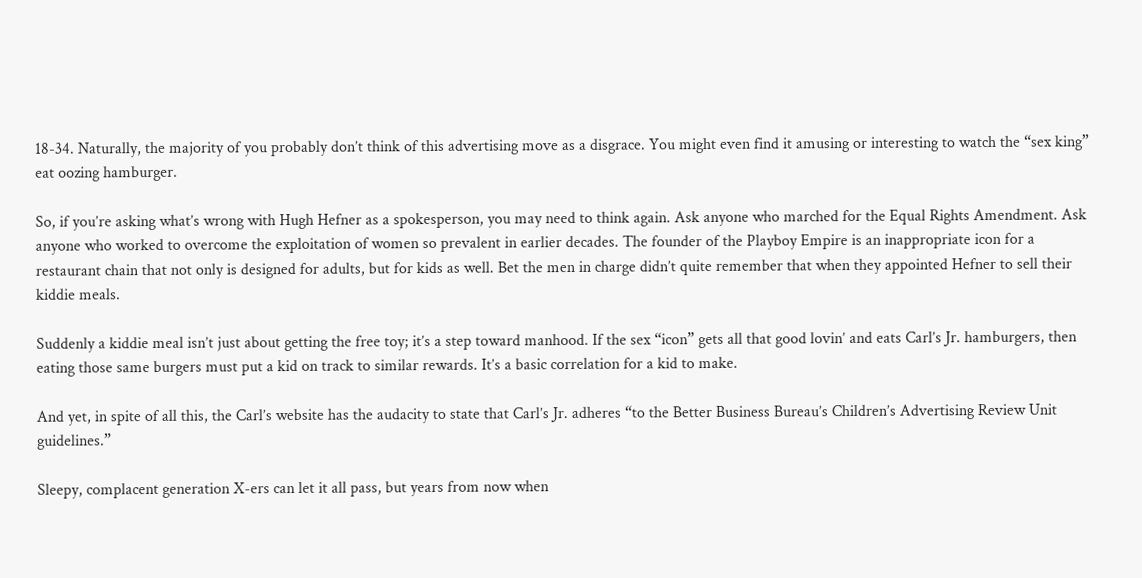18-34. Naturally, the majority of you probably don’t think of this advertising move as a disgrace. You might even find it amusing or interesting to watch the “sex king” eat oozing hamburger.

So, if you’re asking what’s wrong with Hugh Hefner as a spokesperson, you may need to think again. Ask anyone who marched for the Equal Rights Amendment. Ask anyone who worked to overcome the exploitation of women so prevalent in earlier decades. The founder of the Playboy Empire is an inappropriate icon for a restaurant chain that not only is designed for adults, but for kids as well. Bet the men in charge didn’t quite remember that when they appointed Hefner to sell their kiddie meals.

Suddenly a kiddie meal isn’t just about getting the free toy; it’s a step toward manhood. If the sex “icon” gets all that good lovin’ and eats Carl’s Jr. hamburgers, then eating those same burgers must put a kid on track to similar rewards. It’s a basic correlation for a kid to make.

And yet, in spite of all this, the Carl’s website has the audacity to state that Carl’s Jr. adheres “to the Better Business Bureau’s Children’s Advertising Review Unit guidelines.”

Sleepy, complacent generation X-ers can let it all pass, but years from now when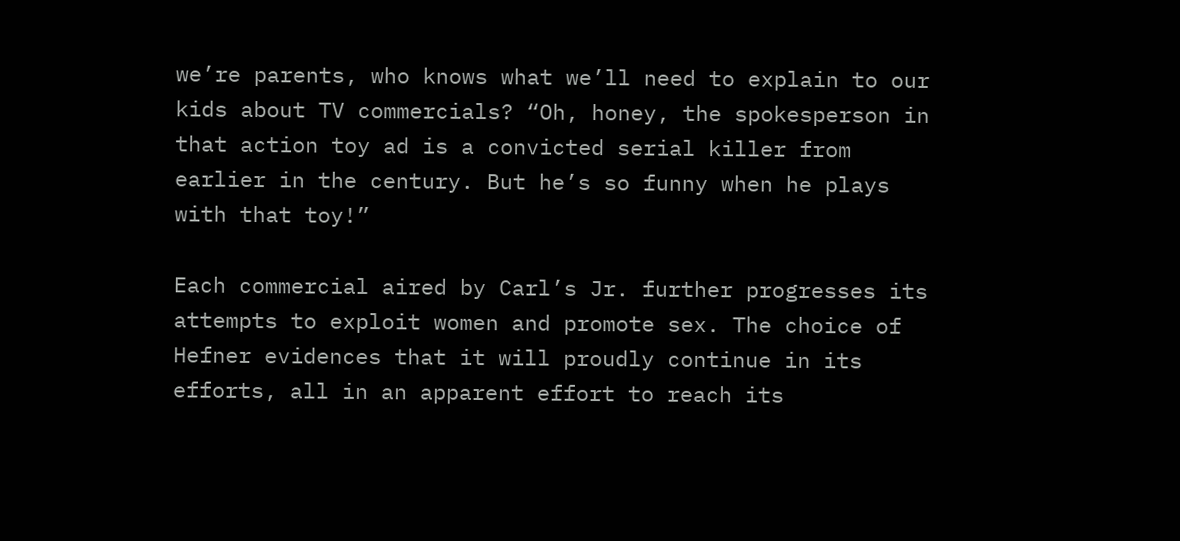we’re parents, who knows what we’ll need to explain to our kids about TV commercials? “Oh, honey, the spokesperson in that action toy ad is a convicted serial killer from earlier in the century. But he’s so funny when he plays with that toy!”

Each commercial aired by Carl’s Jr. further progresses its attempts to exploit women and promote sex. The choice of Hefner evidences that it will proudly continue in its efforts, all in an apparent effort to reach its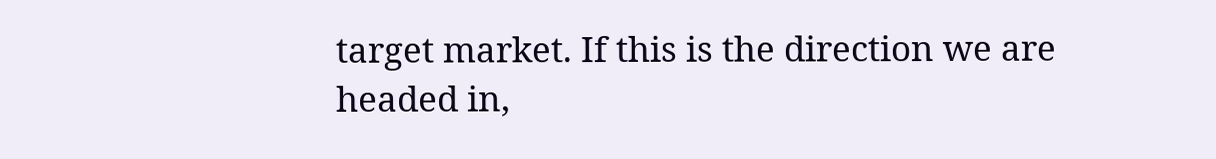target market. If this is the direction we are headed in,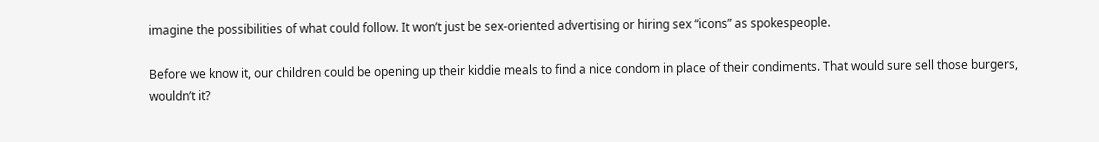imagine the possibilities of what could follow. It won’t just be sex-oriented advertising or hiring sex “icons” as spokespeople.

Before we know it, our children could be opening up their kiddie meals to find a nice condom in place of their condiments. That would sure sell those burgers, wouldn’t it?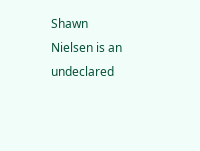Shawn Nielsen is an undeclared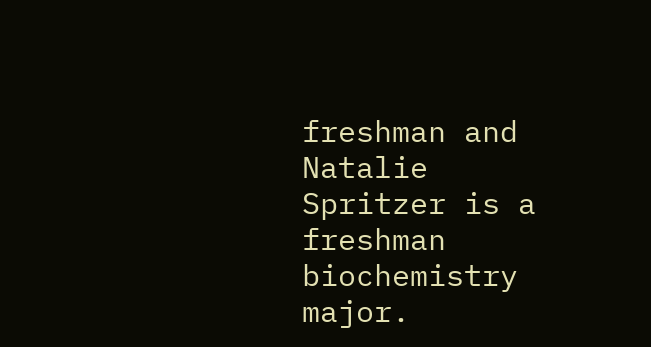freshman and Natalie Spritzer is a freshman biochemistry major.